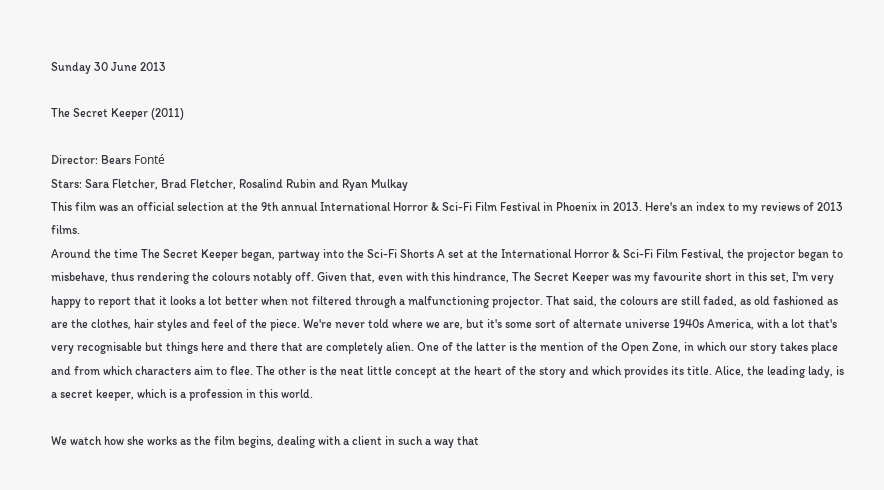Sunday 30 June 2013

The Secret Keeper (2011)

Director: Bears Fonté
Stars: Sara Fletcher, Brad Fletcher, Rosalind Rubin and Ryan Mulkay
This film was an official selection at the 9th annual International Horror & Sci-Fi Film Festival in Phoenix in 2013. Here's an index to my reviews of 2013 films.
Around the time The Secret Keeper began, partway into the Sci-Fi Shorts A set at the International Horror & Sci-Fi Film Festival, the projector began to misbehave, thus rendering the colours notably off. Given that, even with this hindrance, The Secret Keeper was my favourite short in this set, I'm very happy to report that it looks a lot better when not filtered through a malfunctioning projector. That said, the colours are still faded, as old fashioned as are the clothes, hair styles and feel of the piece. We're never told where we are, but it's some sort of alternate universe 1940s America, with a lot that's very recognisable but things here and there that are completely alien. One of the latter is the mention of the Open Zone, in which our story takes place and from which characters aim to flee. The other is the neat little concept at the heart of the story and which provides its title. Alice, the leading lady, is a secret keeper, which is a profession in this world.

We watch how she works as the film begins, dealing with a client in such a way that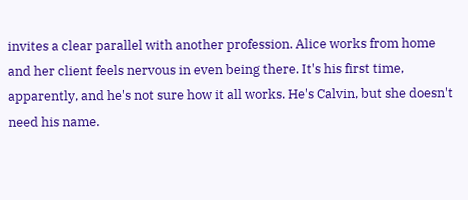invites a clear parallel with another profession. Alice works from home and her client feels nervous in even being there. It's his first time, apparently, and he's not sure how it all works. He's Calvin, but she doesn't need his name.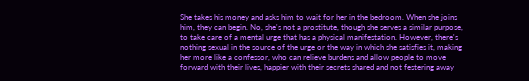She takes his money and asks him to wait for her in the bedroom. When she joins him, they can begin. No, she's not a prostitute, though she serves a similar purpose, to take care of a mental urge that has a physical manifestation. However, there's nothing sexual in the source of the urge or the way in which she satisfies it, making her more like a confessor, who can relieve burdens and allow people to move forward with their lives, happier with their secrets shared and not festering away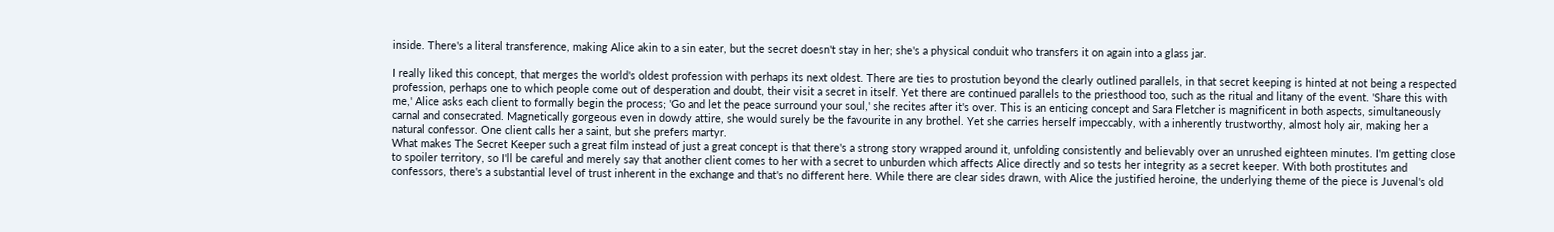inside. There's a literal transference, making Alice akin to a sin eater, but the secret doesn't stay in her; she's a physical conduit who transfers it on again into a glass jar.

I really liked this concept, that merges the world's oldest profession with perhaps its next oldest. There are ties to prostution beyond the clearly outlined parallels, in that secret keeping is hinted at not being a respected profession, perhaps one to which people come out of desperation and doubt, their visit a secret in itself. Yet there are continued parallels to the priesthood too, such as the ritual and litany of the event. 'Share this with me,' Alice asks each client to formally begin the process; 'Go and let the peace surround your soul,' she recites after it's over. This is an enticing concept and Sara Fletcher is magnificent in both aspects, simultaneously carnal and consecrated. Magnetically gorgeous even in dowdy attire, she would surely be the favourite in any brothel. Yet she carries herself impeccably, with a inherently trustworthy, almost holy air, making her a natural confessor. One client calls her a saint, but she prefers martyr.
What makes The Secret Keeper such a great film instead of just a great concept is that there's a strong story wrapped around it, unfolding consistently and believably over an unrushed eighteen minutes. I'm getting close to spoiler territory, so I'll be careful and merely say that another client comes to her with a secret to unburden which affects Alice directly and so tests her integrity as a secret keeper. With both prostitutes and confessors, there's a substantial level of trust inherent in the exchange and that's no different here. While there are clear sides drawn, with Alice the justified heroine, the underlying theme of the piece is Juvenal's old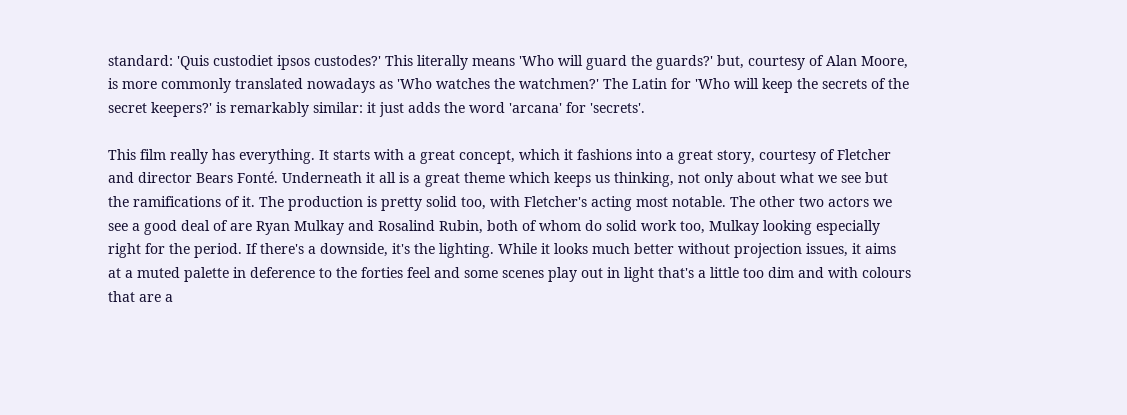standard: 'Quis custodiet ipsos custodes?' This literally means 'Who will guard the guards?' but, courtesy of Alan Moore, is more commonly translated nowadays as 'Who watches the watchmen?' The Latin for 'Who will keep the secrets of the secret keepers?' is remarkably similar: it just adds the word 'arcana' for 'secrets'.

This film really has everything. It starts with a great concept, which it fashions into a great story, courtesy of Fletcher and director Bears Fonté. Underneath it all is a great theme which keeps us thinking, not only about what we see but the ramifications of it. The production is pretty solid too, with Fletcher's acting most notable. The other two actors we see a good deal of are Ryan Mulkay and Rosalind Rubin, both of whom do solid work too, Mulkay looking especially right for the period. If there's a downside, it's the lighting. While it looks much better without projection issues, it aims at a muted palette in deference to the forties feel and some scenes play out in light that's a little too dim and with colours that are a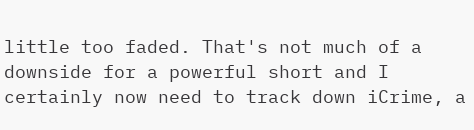little too faded. That's not much of a downside for a powerful short and I certainly now need to track down iCrime, a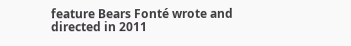feature Bears Fonté wrote and directed in 2011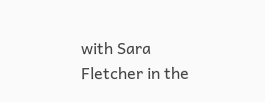with Sara Fletcher in the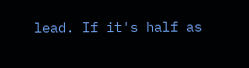lead. If it's half as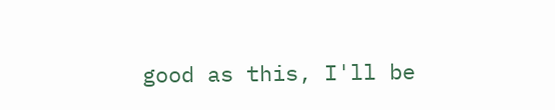good as this, I'll be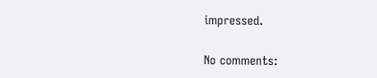impressed.

No comments: